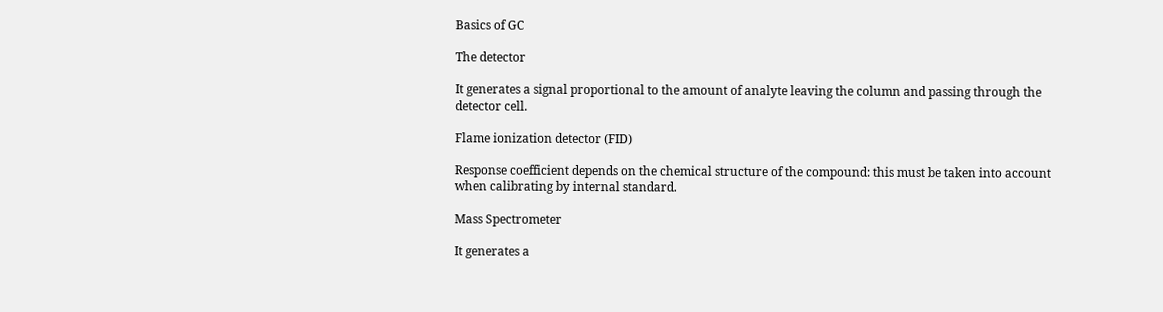Basics of GC

The detector

It generates a signal proportional to the amount of analyte leaving the column and passing through the detector cell.

Flame ionization detector (FID)

Response coefficient depends on the chemical structure of the compound: this must be taken into account when calibrating by internal standard.

Mass Spectrometer

It generates a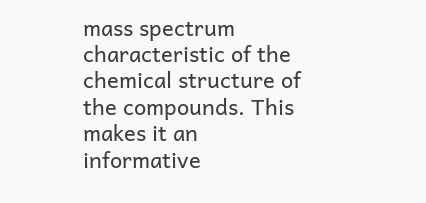mass spectrum characteristic of the chemical structure of the compounds. This makes it an informative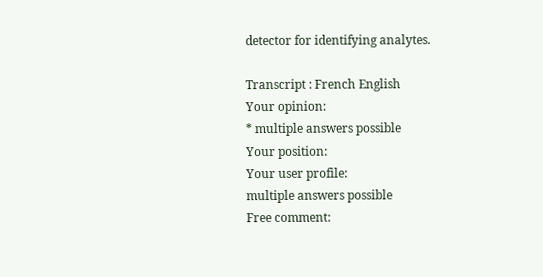detector for identifying analytes.

Transcript : French English
Your opinion:
* multiple answers possible
Your position:
Your user profile:
multiple answers possible
Free comment: